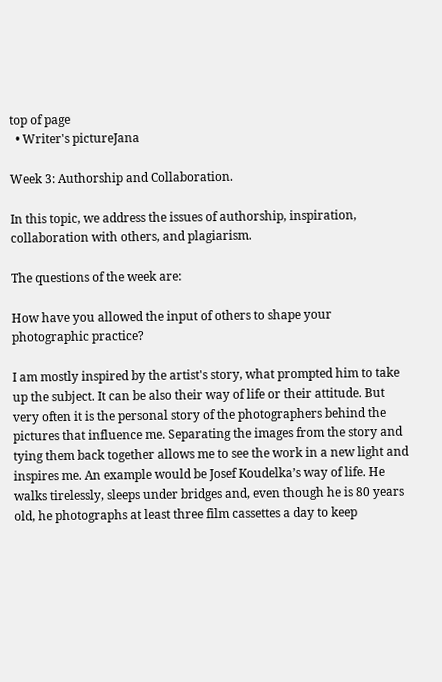top of page
  • Writer's pictureJana

Week 3: Authorship and Collaboration.

In this topic, we address the issues of authorship, inspiration, collaboration with others, and plagiarism.

The questions of the week are:

How have you allowed the input of others to shape your photographic practice?

I am mostly inspired by the artist's story, what prompted him to take up the subject. It can be also their way of life or their attitude. But very often it is the personal story of the photographers behind the pictures that influence me. Separating the images from the story and tying them back together allows me to see the work in a new light and inspires me. An example would be Josef Koudelka’s way of life. He walks tirelessly, sleeps under bridges and, even though he is 80 years old, he photographs at least three film cassettes a day to keep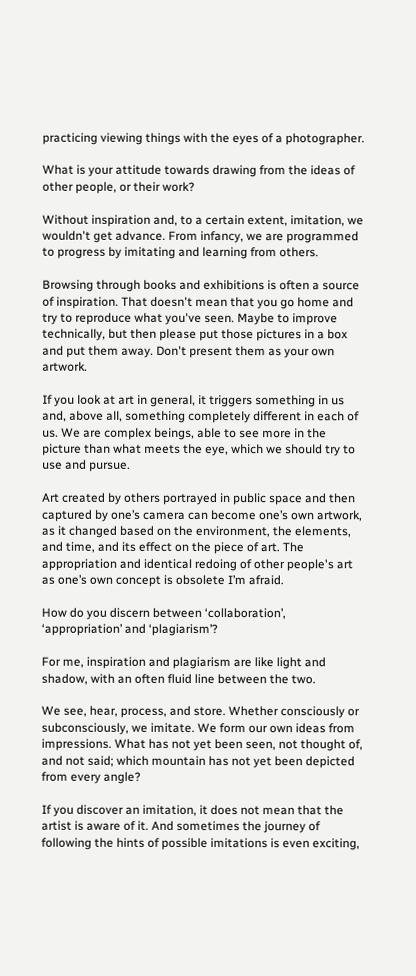practicing viewing things with the eyes of a photographer.

What is your attitude towards drawing from the ideas of other people, or their work?

Without inspiration and, to a certain extent, imitation, we wouldn't get advance. From infancy, we are programmed to progress by imitating and learning from others.

Browsing through books and exhibitions is often a source of inspiration. That doesn't mean that you go home and try to reproduce what you've seen. Maybe to improve technically, but then please put those pictures in a box and put them away. Don't present them as your own artwork.

If you look at art in general, it triggers something in us and, above all, something completely different in each of us. We are complex beings, able to see more in the picture than what meets the eye, which we should try to use and pursue.

Art created by others portrayed in public space and then captured by one’s camera can become one’s own artwork, as it changed based on the environment, the elements, and time, and its effect on the piece of art. The appropriation and identical redoing of other people's art as one’s own concept is obsolete I’m afraid.

How do you discern between ‘collaboration’, ‘appropriation’ and ‘plagiarism’?

For me, inspiration and plagiarism are like light and shadow, with an often fluid line between the two.

We see, hear, process, and store. Whether consciously or subconsciously, we imitate. We form our own ideas from impressions. What has not yet been seen, not thought of, and not said; which mountain has not yet been depicted from every angle?

If you discover an imitation, it does not mean that the artist is aware of it. And sometimes the journey of following the hints of possible imitations is even exciting,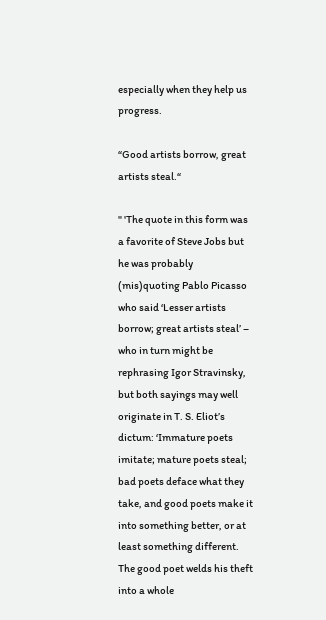especially when they help us progress.

“Good artists borrow, great artists steal.“

" 'The quote in this form was a favorite of Steve Jobs but he was probably (mis)quoting Pablo Picasso who said ‘Lesser artists borrow; great artists steal’ – who in turn might be rephrasing Igor Stravinsky, but both sayings may well originate in T. S. Eliot’s dictum: ‘Immature poets imitate; mature poets steal; bad poets deface what they take, and good poets make it into something better, or at least something different. The good poet welds his theft into a whole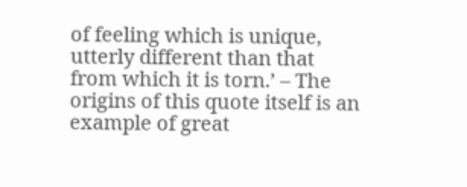of feeling which is unique, utterly different than that from which it is torn.’ – The origins of this quote itself is an example of great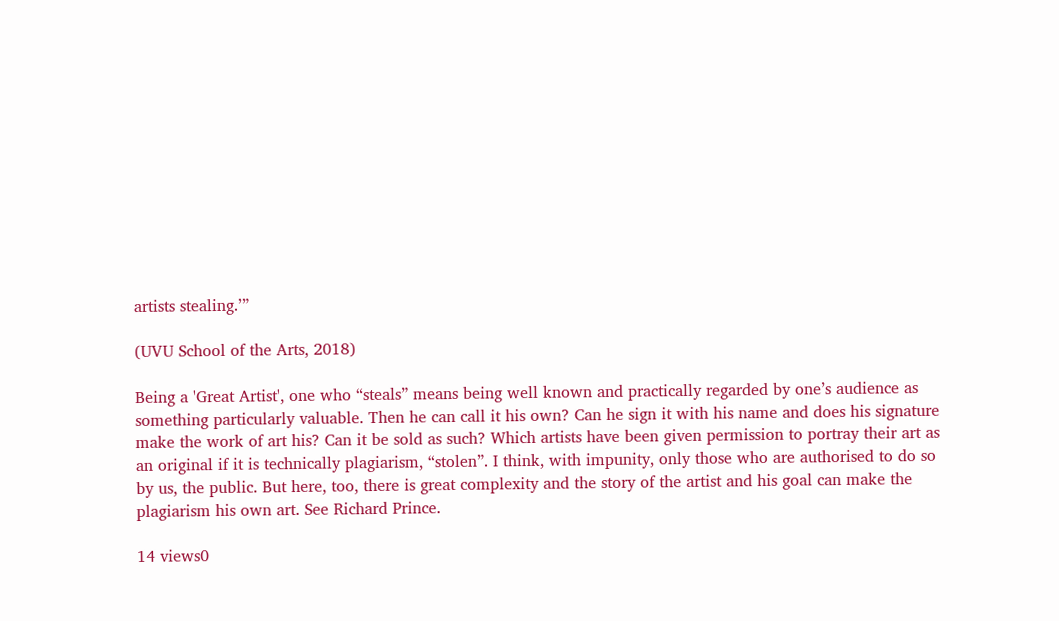artists stealing.’”

(UVU School of the Arts, 2018)

Being a 'Great Artist', one who “steals” means being well known and practically regarded by one’s audience as something particularly valuable. Then he can call it his own? Can he sign it with his name and does his signature make the work of art his? Can it be sold as such? Which artists have been given permission to portray their art as an original if it is technically plagiarism, “stolen”. I think, with impunity, only those who are authorised to do so by us, the public. But here, too, there is great complexity and the story of the artist and his goal can make the plagiarism his own art. See Richard Prince.

14 views0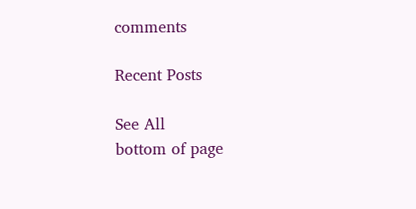comments

Recent Posts

See All
bottom of page